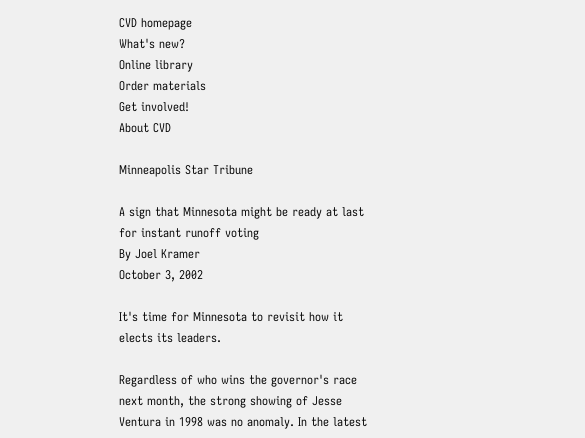CVD homepage
What's new?
Online library
Order materials
Get involved!
About CVD

Minneapolis Star Tribune

A sign that Minnesota might be ready at last for instant runoff voting
By Joel Kramer
October 3, 2002

It's time for Minnesota to revisit how it elects its leaders.

Regardless of who wins the governor's race next month, the strong showing of Jesse Ventura in 1998 was no anomaly. In the latest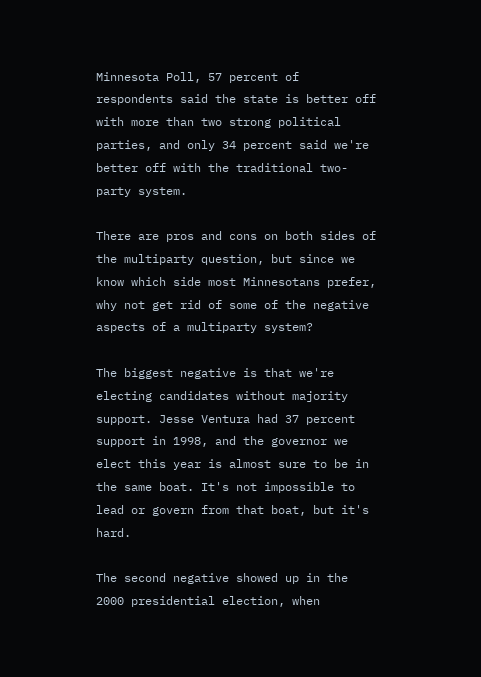Minnesota Poll, 57 percent of respondents said the state is better off with more than two strong political parties, and only 34 percent said we're better off with the traditional two-party system.

There are pros and cons on both sides of the multiparty question, but since we know which side most Minnesotans prefer, why not get rid of some of the negative aspects of a multiparty system?

The biggest negative is that we're electing candidates without majority support. Jesse Ventura had 37 percent support in 1998, and the governor we elect this year is almost sure to be in the same boat. It's not impossible to lead or govern from that boat, but it's hard.

The second negative showed up in the 2000 presidential election, when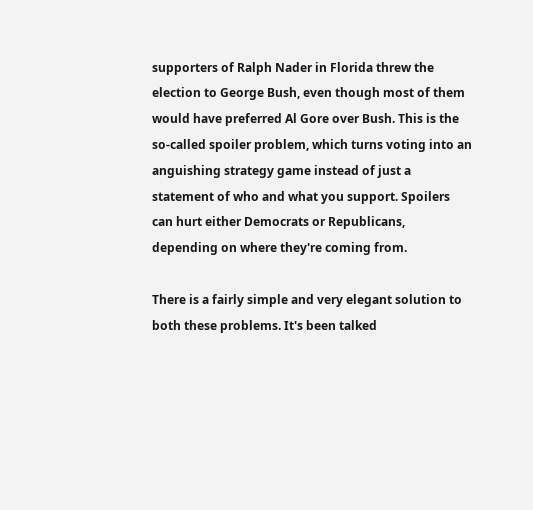supporters of Ralph Nader in Florida threw the election to George Bush, even though most of them would have preferred Al Gore over Bush. This is the so-called spoiler problem, which turns voting into an anguishing strategy game instead of just a statement of who and what you support. Spoilers can hurt either Democrats or Republicans, depending on where they're coming from.

There is a fairly simple and very elegant solution to both these problems. It's been talked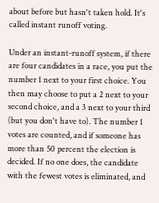about before but hasn't taken hold. It's called instant runoff voting.

Under an instant-runoff system, if there are four candidates in a race, you put the number 1 next to your first choice. You then may choose to put a 2 next to your second choice, and a 3 next to your third (but you don't have to). The number 1 votes are counted, and if someone has more than 50 percent the election is decided. If no one does, the candidate with the fewest votes is eliminated, and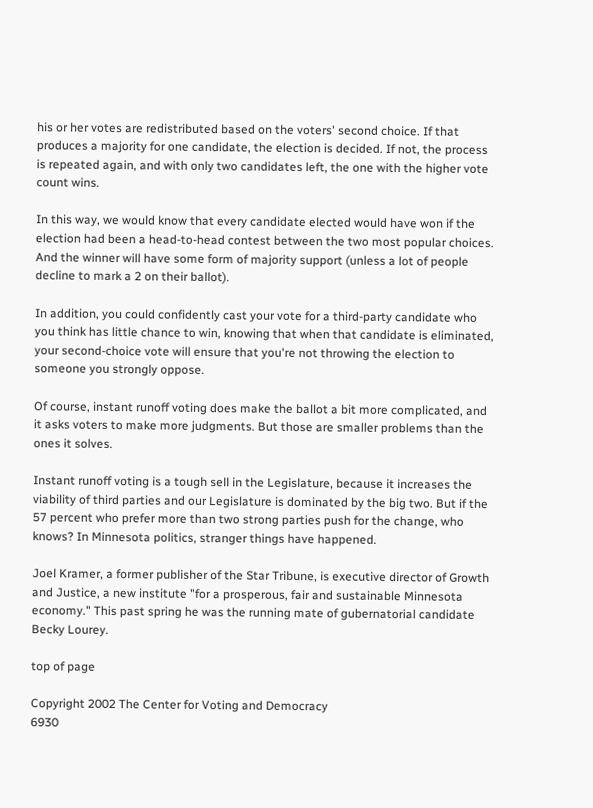his or her votes are redistributed based on the voters' second choice. If that produces a majority for one candidate, the election is decided. If not, the process is repeated again, and with only two candidates left, the one with the higher vote count wins.

In this way, we would know that every candidate elected would have won if the election had been a head-to-head contest between the two most popular choices. And the winner will have some form of majority support (unless a lot of people decline to mark a 2 on their ballot).

In addition, you could confidently cast your vote for a third-party candidate who you think has little chance to win, knowing that when that candidate is eliminated, your second-choice vote will ensure that you're not throwing the election to someone you strongly oppose.

Of course, instant runoff voting does make the ballot a bit more complicated, and it asks voters to make more judgments. But those are smaller problems than the ones it solves.

Instant runoff voting is a tough sell in the Legislature, because it increases the viability of third parties and our Legislature is dominated by the big two. But if the 57 percent who prefer more than two strong parties push for the change, who knows? In Minnesota politics, stranger things have happened.

Joel Kramer, a former publisher of the Star Tribune, is executive director of Growth and Justice, a new institute "for a prosperous, fair and sustainable Minnesota economy." This past spring he was the running mate of gubernatorial candidate Becky Lourey.

top of page

Copyright 2002 The Center for Voting and Democracy
6930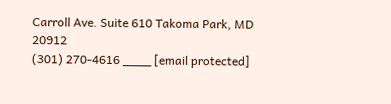Carroll Ave. Suite 610 Takoma Park, MD 20912
(301) 270-4616 ____ [email protected]